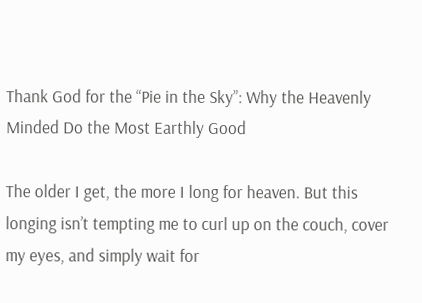Thank God for the “Pie in the Sky”: Why the Heavenly Minded Do the Most Earthly Good

The older I get, the more I long for heaven. But this longing isn’t tempting me to curl up on the couch, cover my eyes, and simply wait for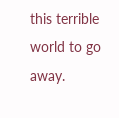this terrible world to go away.